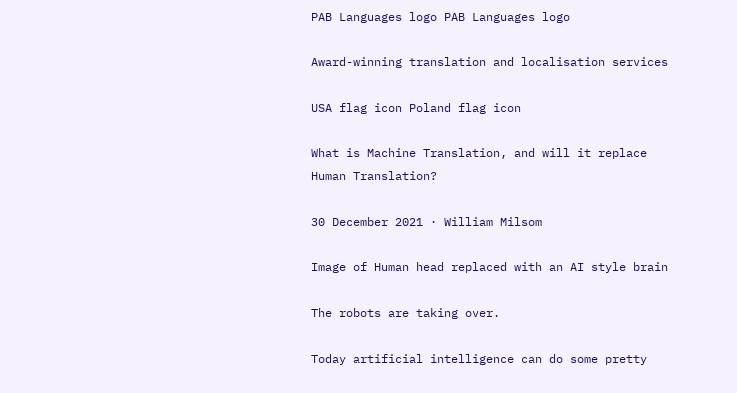PAB Languages logo PAB Languages logo

Award-winning translation and localisation services

USA flag icon Poland flag icon

What is Machine Translation, and will it replace Human Translation?

30 December 2021 · William Milsom

Image of Human head replaced with an AI style brain

The robots are taking over.

Today artificial intelligence can do some pretty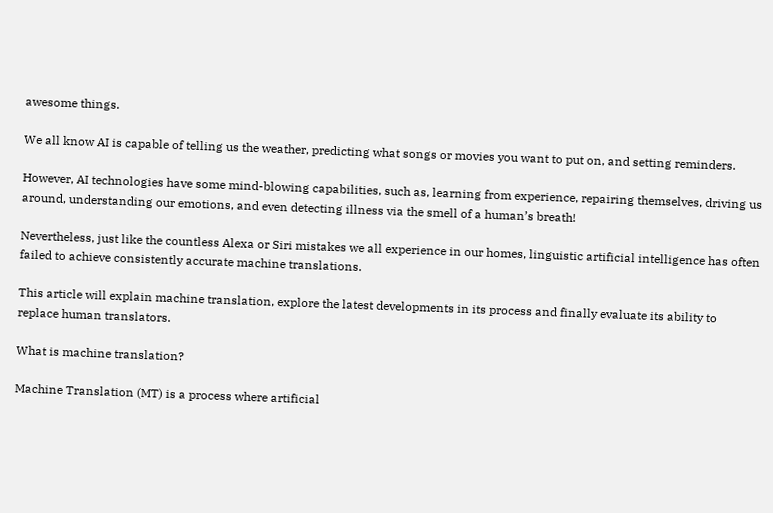awesome things.

We all know AI is capable of telling us the weather, predicting what songs or movies you want to put on, and setting reminders.

However, AI technologies have some mind-blowing capabilities, such as, learning from experience, repairing themselves, driving us around, understanding our emotions, and even detecting illness via the smell of a human’s breath!

Nevertheless, just like the countless Alexa or Siri mistakes we all experience in our homes, linguistic artificial intelligence has often failed to achieve consistently accurate machine translations.

This article will explain machine translation, explore the latest developments in its process and finally evaluate its ability to replace human translators.

What is machine translation?

Machine Translation (MT) is a process where artificial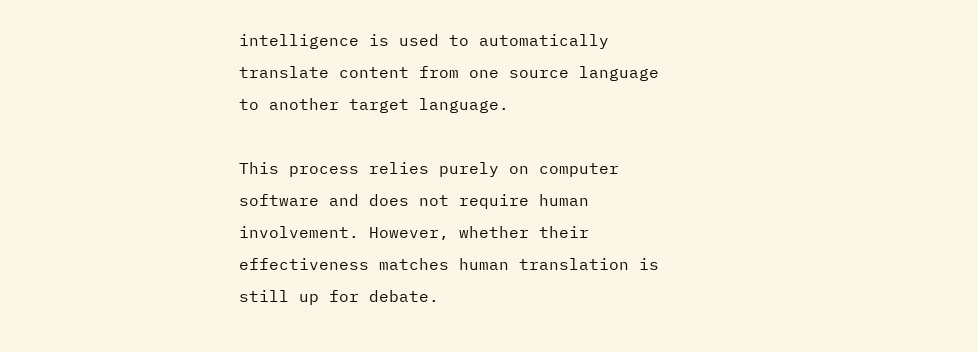intelligence is used to automatically translate content from one source language to another target language.

This process relies purely on computer software and does not require human involvement. However, whether their effectiveness matches human translation is still up for debate.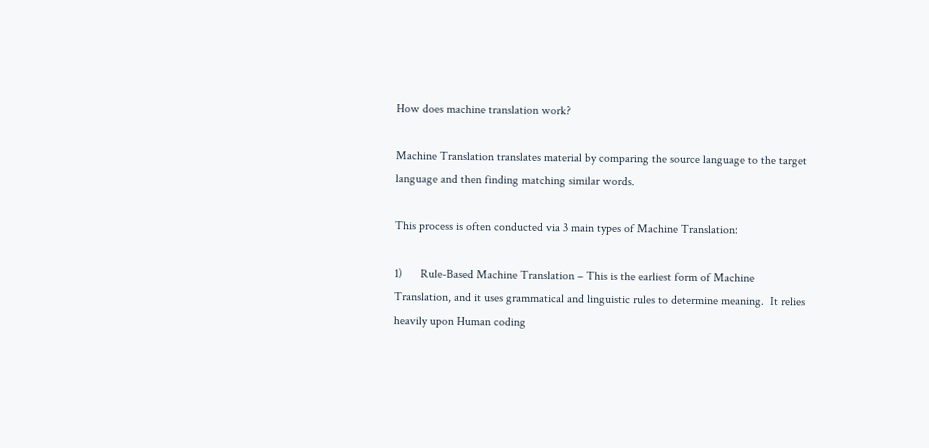How does machine translation work?

Machine Translation translates material by comparing the source language to the target language and then finding matching similar words.

This process is often conducted via 3 main types of Machine Translation:

1)      Rule-Based Machine Translation – This is the earliest form of Machine Translation, and it uses grammatical and linguistic rules to determine meaning.  It relies heavily upon Human coding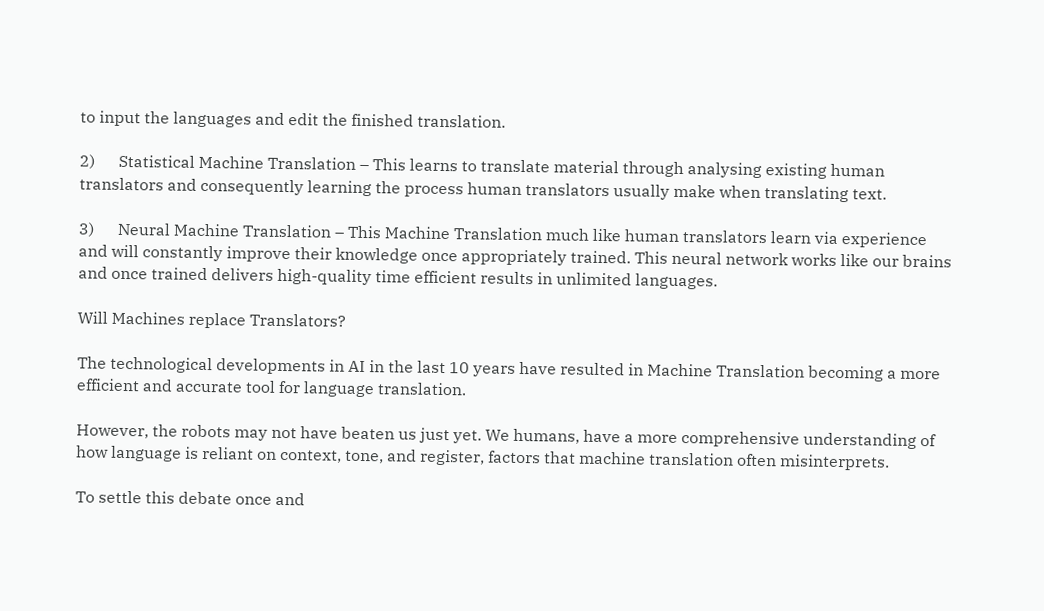to input the languages and edit the finished translation.

2)      Statistical Machine Translation – This learns to translate material through analysing existing human translators and consequently learning the process human translators usually make when translating text.

3)      Neural Machine Translation – This Machine Translation much like human translators learn via experience and will constantly improve their knowledge once appropriately trained. This neural network works like our brains and once trained delivers high-quality time efficient results in unlimited languages.

Will Machines replace Translators?

The technological developments in AI in the last 10 years have resulted in Machine Translation becoming a more efficient and accurate tool for language translation.

However, the robots may not have beaten us just yet. We humans, have a more comprehensive understanding of how language is reliant on context, tone, and register, factors that machine translation often misinterprets.

To settle this debate once and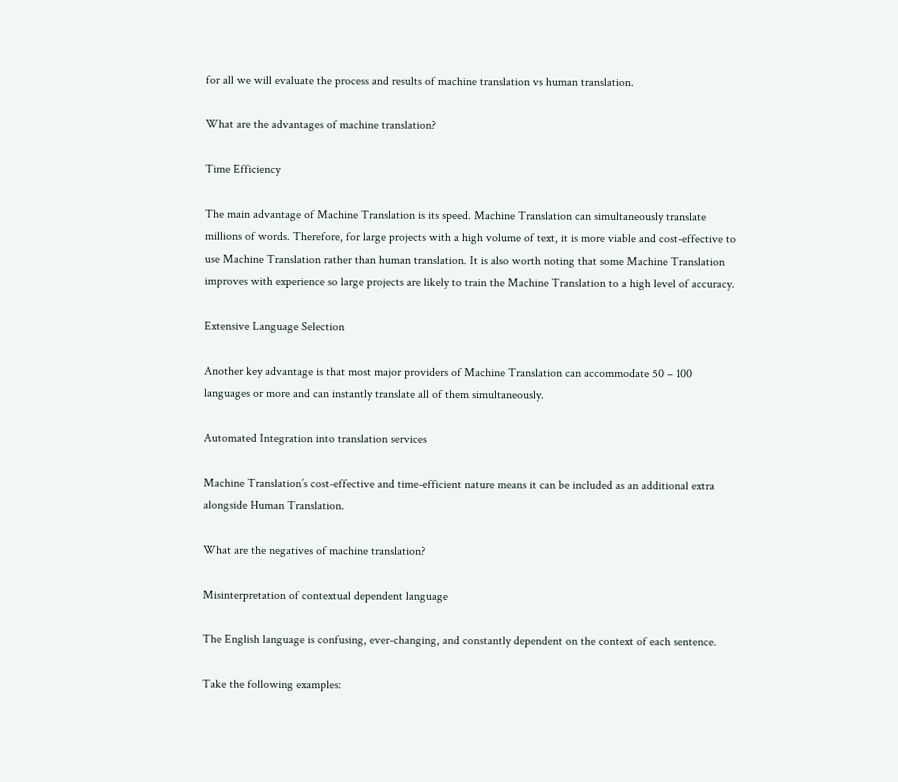for all we will evaluate the process and results of machine translation vs human translation.

What are the advantages of machine translation?

Time Efficiency

The main advantage of Machine Translation is its speed. Machine Translation can simultaneously translate millions of words. Therefore, for large projects with a high volume of text, it is more viable and cost-effective to use Machine Translation rather than human translation. It is also worth noting that some Machine Translation improves with experience so large projects are likely to train the Machine Translation to a high level of accuracy.

Extensive Language Selection

Another key advantage is that most major providers of Machine Translation can accommodate 50 – 100 languages or more and can instantly translate all of them simultaneously.

Automated Integration into translation services

Machine Translation’s cost-effective and time-efficient nature means it can be included as an additional extra alongside Human Translation.

What are the negatives of machine translation?

Misinterpretation of contextual dependent language

The English language is confusing, ever-changing, and constantly dependent on the context of each sentence.

Take the following examples: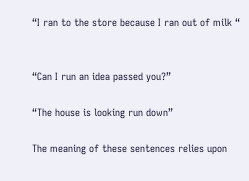“I ran to the store because I ran out of milk “


“Can I run an idea passed you?”

“The house is looking run down”

The meaning of these sentences relies upon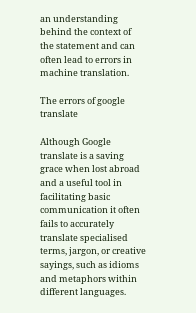an understanding behind the context of the statement and can often lead to errors in machine translation.

The errors of google translate

Although Google translate is a saving grace when lost abroad and a useful tool in facilitating basic communication it often fails to accurately translate specialised terms, jargon, or creative sayings, such as idioms and metaphors within different languages.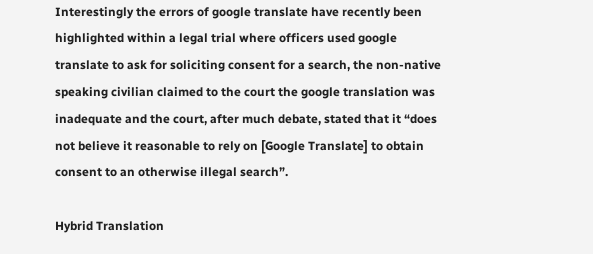Interestingly the errors of google translate have recently been highlighted within a legal trial where officers used google translate to ask for soliciting consent for a search, the non-native speaking civilian claimed to the court the google translation was inadequate and the court, after much debate, stated that it “does not believe it reasonable to rely on [Google Translate] to obtain consent to an otherwise illegal search”.

Hybrid Translation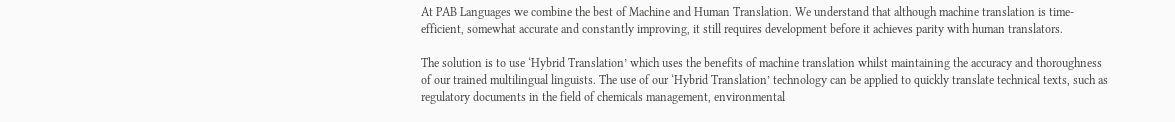At PAB Languages we combine the best of Machine and Human Translation. We understand that although machine translation is time-efficient, somewhat accurate and constantly improving, it still requires development before it achieves parity with human translators.

The solution is to use ‘Hybrid Translation’ which uses the benefits of machine translation whilst maintaining the accuracy and thoroughness of our trained multilingual linguists. The use of our ‘Hybrid Translation’ technology can be applied to quickly translate technical texts, such as regulatory documents in the field of chemicals management, environmental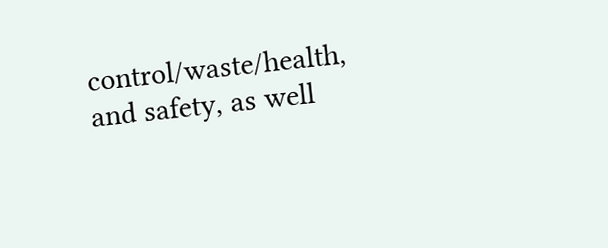control/waste/health, and safety, as well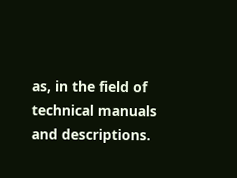as, in the field of technical manuals and descriptions.